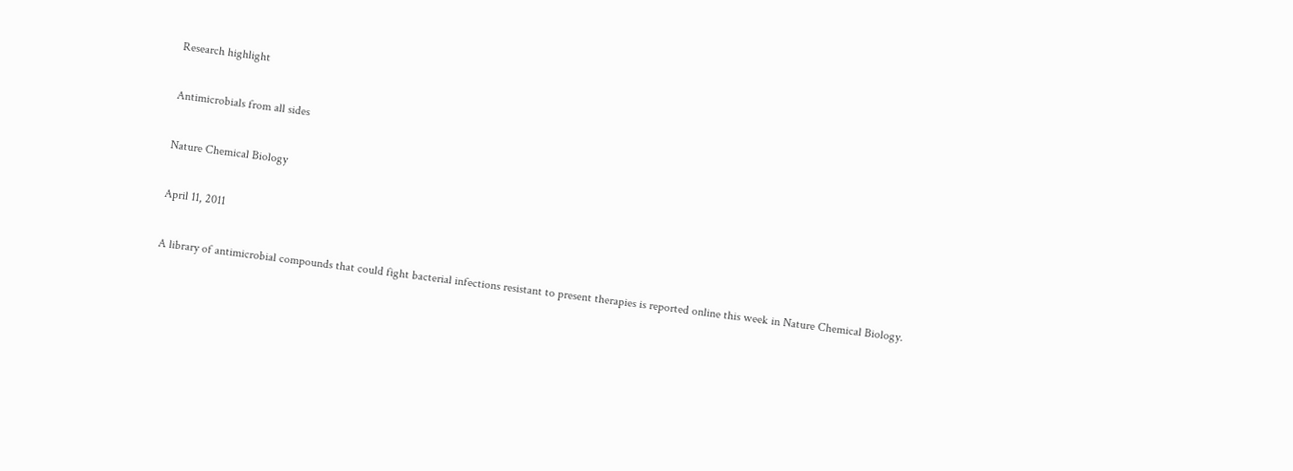Research highlight

Antimicrobials from all sides

Nature Chemical Biology

April 11, 2011

A library of antimicrobial compounds that could fight bacterial infections resistant to present therapies is reported online this week in Nature Chemical Biology.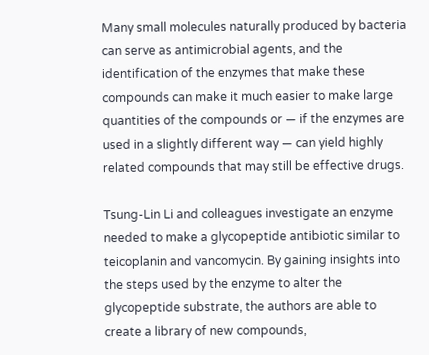Many small molecules naturally produced by bacteria can serve as antimicrobial agents, and the identification of the enzymes that make these compounds can make it much easier to make large quantities of the compounds or ― if the enzymes are used in a slightly different way ― can yield highly related compounds that may still be effective drugs.

Tsung-Lin Li and colleagues investigate an enzyme needed to make a glycopeptide antibiotic similar to teicoplanin and vancomycin. By gaining insights into the steps used by the enzyme to alter the glycopeptide substrate, the authors are able to create a library of new compounds,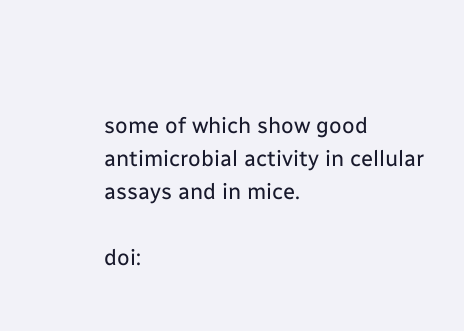some of which show good antimicrobial activity in cellular assays and in mice.

doi: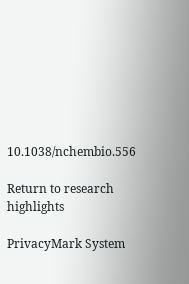10.1038/nchembio.556

Return to research highlights

PrivacyMark System